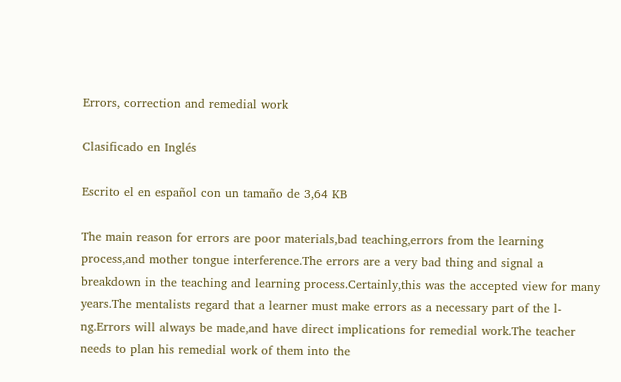Errors, correction and remedial work

Clasificado en Inglés

Escrito el en español con un tamaño de 3,64 KB

The main reason for errors are poor materials,bad teaching,errors from the learning process,and mother tongue interference.The errors are a very bad thing and signal a breakdown in the teaching and learning process.Certainly,this was the accepted view for many years.The mentalists regard that a learner must make errors as a necessary part of the l-ng.Errors will always be made,and have direct implications for remedial work.The teacher needs to plan his remedial work of them into the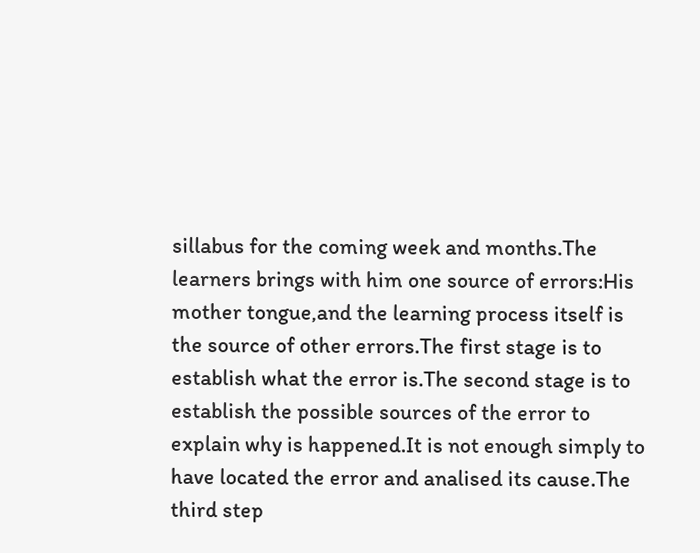sillabus for the coming week and months.The learners brings with him one source of errors:His mother tongue,and the learning process itself is the source of other errors.The first stage is to establish what the error is.The second stage is to establish the possible sources of the error to explain why is happened.It is not enough simply to have located the error and analised its cause.The third step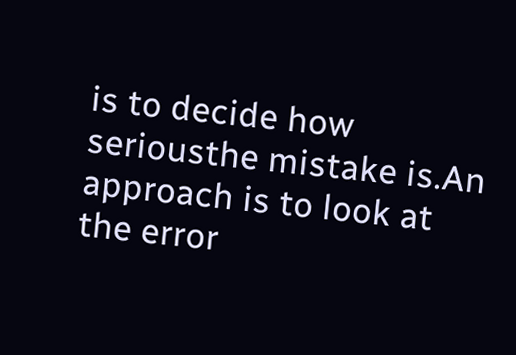is to decide how seriousthe mistake is.An approach is to look at the error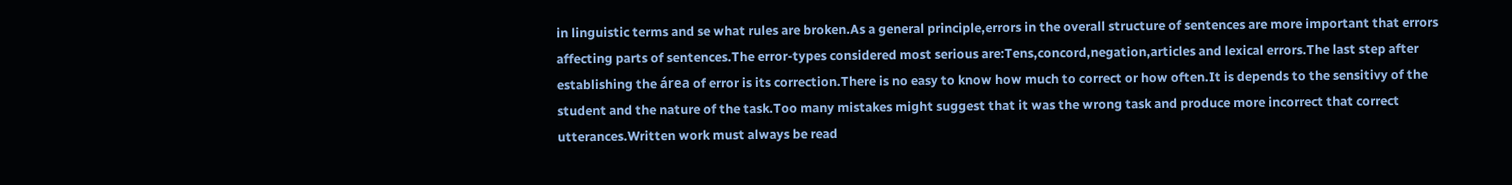in linguistic terms and se what rules are broken.As a general principle,errors in the overall structure of sentences are more important that errors affecting parts of sentences.The error-types considered most serious are:Tens,concord,negation,articles and lexical errors.The last step after establishing the área of error is its correction.There is no easy to know how much to correct or how often.It is depends to the sensitivy of the student and the nature of the task.Too many mistakes might suggest that it was the wrong task and produce more incorrect that correct utterances.Written work must always be read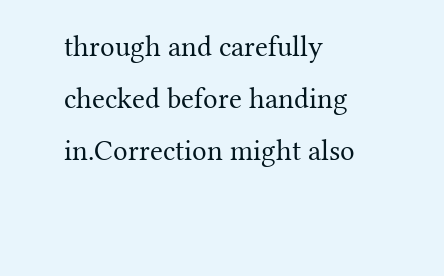through and carefully checked before handing in.Correction might also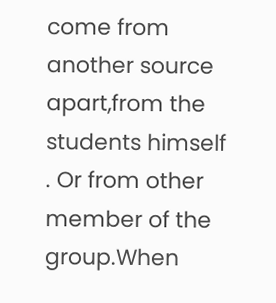come from another source apart,from the students himself . Or from other member of the group.When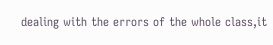dealing with the errors of the whole class,it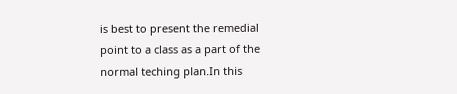is best to present the remedial point to a class as a part of the normal teching plan.In this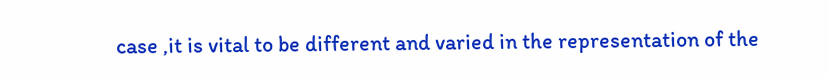case ,it is vital to be different and varied in the representation of the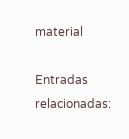material

Entradas relacionadas: